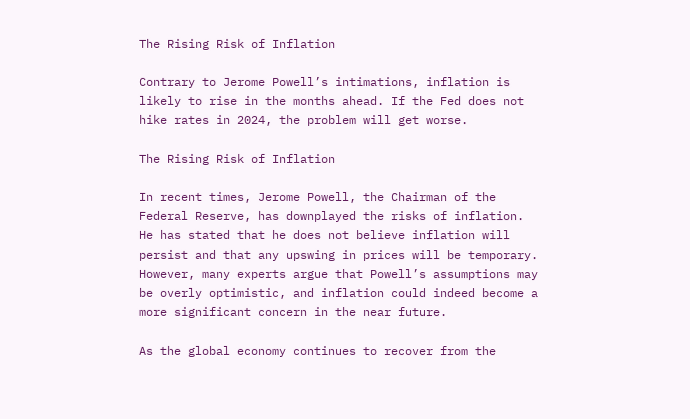The Rising Risk of Inflation

Contrary to Jerome Powell’s intimations, inflation is likely to rise in the months ahead. If the Fed does not hike rates in 2024, the problem will get worse.

The Rising Risk of Inflation

In recent times, Jerome Powell, the Chairman of the Federal Reserve, has downplayed the risks of inflation. He has stated that he does not believe inflation will persist and that any upswing in prices will be temporary. However, many experts argue that Powell’s assumptions may be overly optimistic, and inflation could indeed become a more significant concern in the near future.

As the global economy continues to recover from the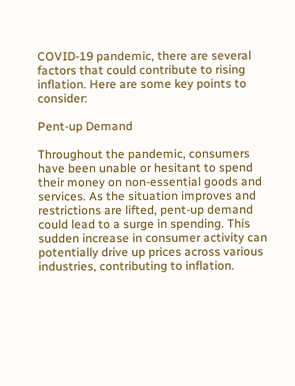COVID-19 pandemic, there are several factors that could contribute to rising inflation. Here are some key points to consider:

Pent-up Demand

Throughout the pandemic, consumers have been unable or hesitant to spend their money on non-essential goods and services. As the situation improves and restrictions are lifted, pent-up demand could lead to a surge in spending. This sudden increase in consumer activity can potentially drive up prices across various industries, contributing to inflation.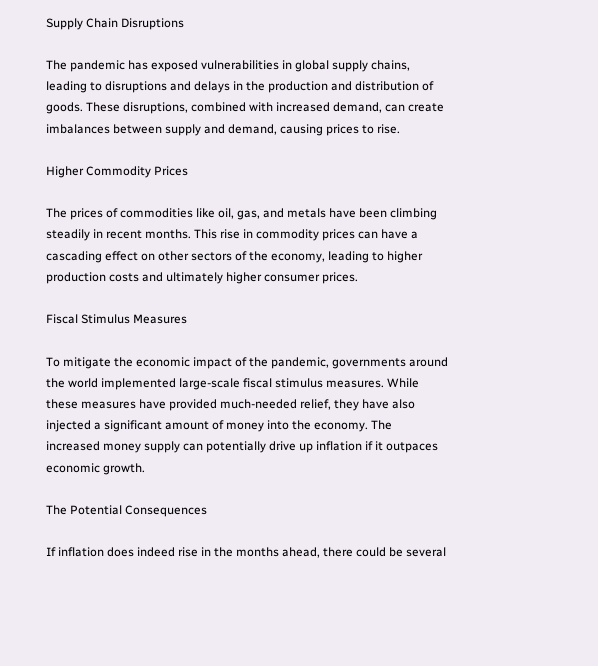Supply Chain Disruptions

The pandemic has exposed vulnerabilities in global supply chains, leading to disruptions and delays in the production and distribution of goods. These disruptions, combined with increased demand, can create imbalances between supply and demand, causing prices to rise.

Higher Commodity Prices

The prices of commodities like oil, gas, and metals have been climbing steadily in recent months. This rise in commodity prices can have a cascading effect on other sectors of the economy, leading to higher production costs and ultimately higher consumer prices.

Fiscal Stimulus Measures

To mitigate the economic impact of the pandemic, governments around the world implemented large-scale fiscal stimulus measures. While these measures have provided much-needed relief, they have also injected a significant amount of money into the economy. The increased money supply can potentially drive up inflation if it outpaces economic growth.

The Potential Consequences

If inflation does indeed rise in the months ahead, there could be several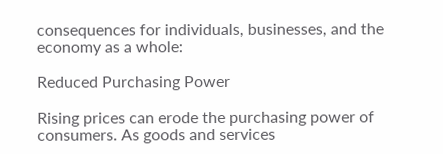consequences for individuals, businesses, and the economy as a whole:

Reduced Purchasing Power

Rising prices can erode the purchasing power of consumers. As goods and services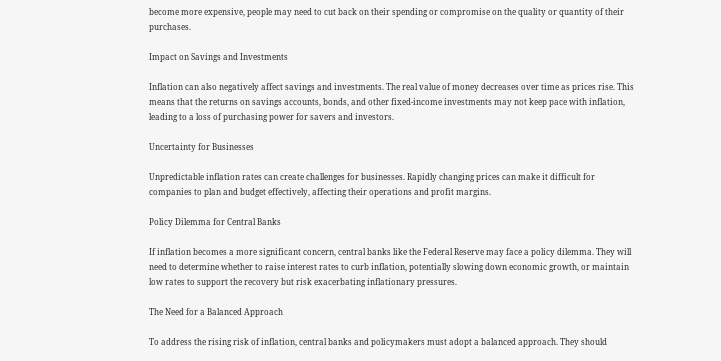become more expensive, people may need to cut back on their spending or compromise on the quality or quantity of their purchases.

Impact on Savings and Investments

Inflation can also negatively affect savings and investments. The real value of money decreases over time as prices rise. This means that the returns on savings accounts, bonds, and other fixed-income investments may not keep pace with inflation, leading to a loss of purchasing power for savers and investors.

Uncertainty for Businesses

Unpredictable inflation rates can create challenges for businesses. Rapidly changing prices can make it difficult for companies to plan and budget effectively, affecting their operations and profit margins.

Policy Dilemma for Central Banks

If inflation becomes a more significant concern, central banks like the Federal Reserve may face a policy dilemma. They will need to determine whether to raise interest rates to curb inflation, potentially slowing down economic growth, or maintain low rates to support the recovery but risk exacerbating inflationary pressures.

The Need for a Balanced Approach

To address the rising risk of inflation, central banks and policymakers must adopt a balanced approach. They should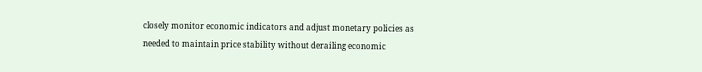closely monitor economic indicators and adjust monetary policies as needed to maintain price stability without derailing economic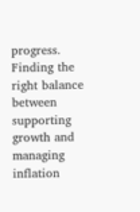progress. Finding the right balance between supporting growth and managing inflation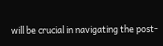will be crucial in navigating the post-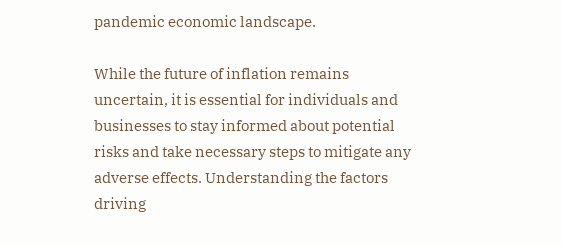pandemic economic landscape.

While the future of inflation remains uncertain, it is essential for individuals and businesses to stay informed about potential risks and take necessary steps to mitigate any adverse effects. Understanding the factors driving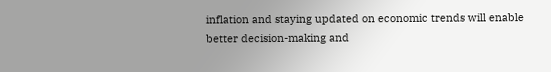inflation and staying updated on economic trends will enable better decision-making and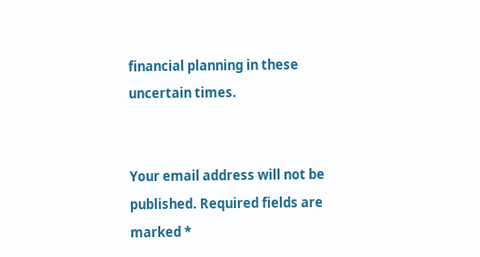financial planning in these uncertain times.


Your email address will not be published. Required fields are marked *